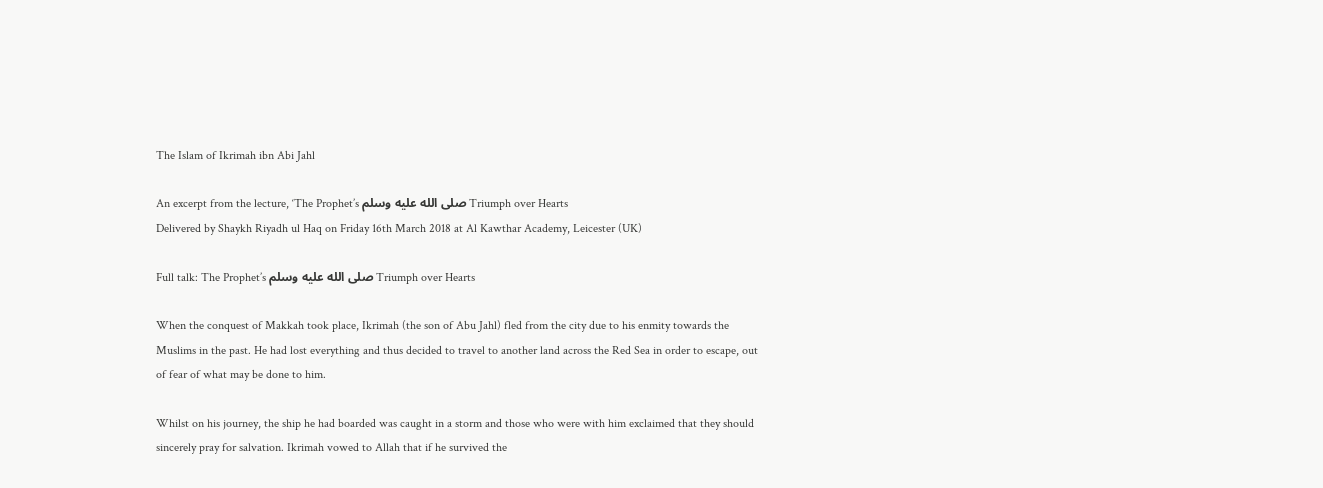The Islam of Ikrimah ibn Abi Jahl

An excerpt from the lecture, ‘The Prophet’s صلى الله عليه وسلم Triumph over Hearts
Delivered by Shaykh Riyadh ul Haq on Friday 16th March 2018 at Al Kawthar Academy, Leicester (UK)

Full talk: The Prophet’s صلى الله عليه وسلم Triumph over Hearts

When the conquest of Makkah took place, Ikrimah (the son of Abu Jahl) fled from the city due to his enmity towards the Muslims in the past. He had lost everything and thus decided to travel to another land across the Red Sea in order to escape, out of fear of what may be done to him.

Whilst on his journey, the ship he had boarded was caught in a storm and those who were with him exclaimed that they should sincerely pray for salvation. Ikrimah vowed to Allah that if he survived the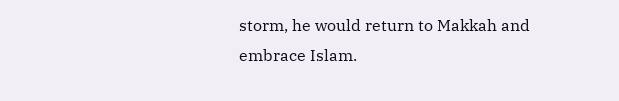storm, he would return to Makkah and embrace Islam.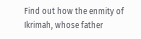Find out how the enmity of Ikrimah, whose father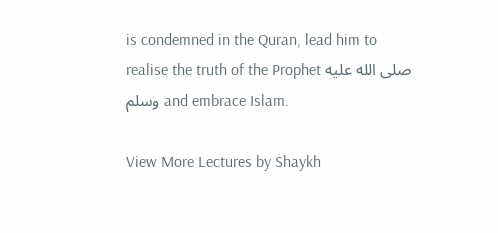is condemned in the Quran, lead him to realise the truth of the Prophet صلى الله عليه وسلم and embrace Islam.

View More Lectures by Shaykh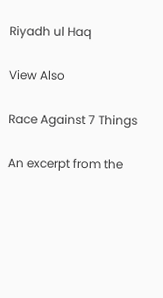Riyadh ul Haq

View Also

Race Against 7 Things

An excerpt from the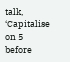talk, ‘Capitalise on 5 before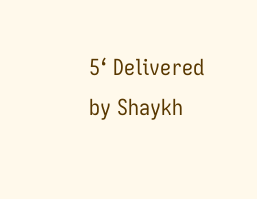5‘ Delivered by Shaykh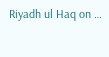Riyadh ul Haq on …